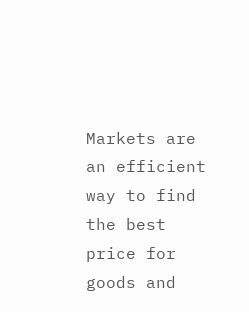Markets are an efficient way to find the best price for goods and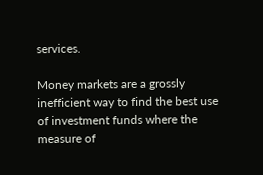services.

Money markets are a grossly inefficient way to find the best use of investment funds where the measure of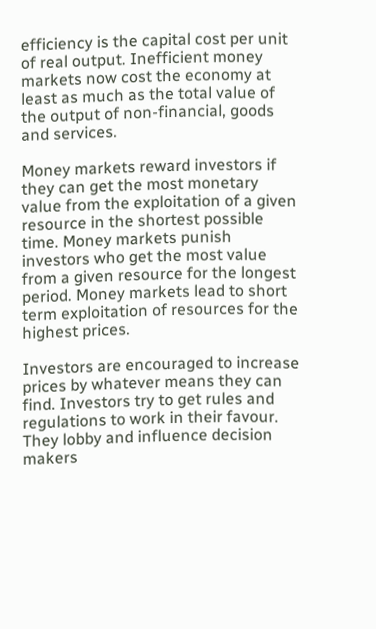efficiency is the capital cost per unit of real output. Inefficient money markets now cost the economy at least as much as the total value of the output of non-financial, goods and services.

Money markets reward investors if they can get the most monetary value from the exploitation of a given resource in the shortest possible time. Money markets punish investors who get the most value from a given resource for the longest period. Money markets lead to short term exploitation of resources for the highest prices.

Investors are encouraged to increase prices by whatever means they can find. Investors try to get rules and regulations to work in their favour. They lobby and influence decision makers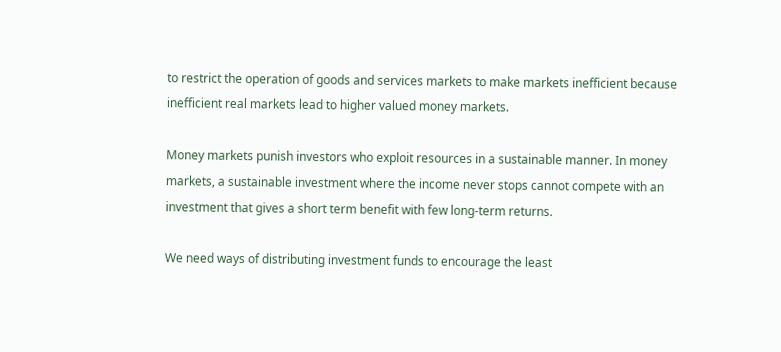to restrict the operation of goods and services markets to make markets inefficient because inefficient real markets lead to higher valued money markets.

Money markets punish investors who exploit resources in a sustainable manner. In money markets, a sustainable investment where the income never stops cannot compete with an investment that gives a short term benefit with few long-term returns.

We need ways of distributing investment funds to encourage the least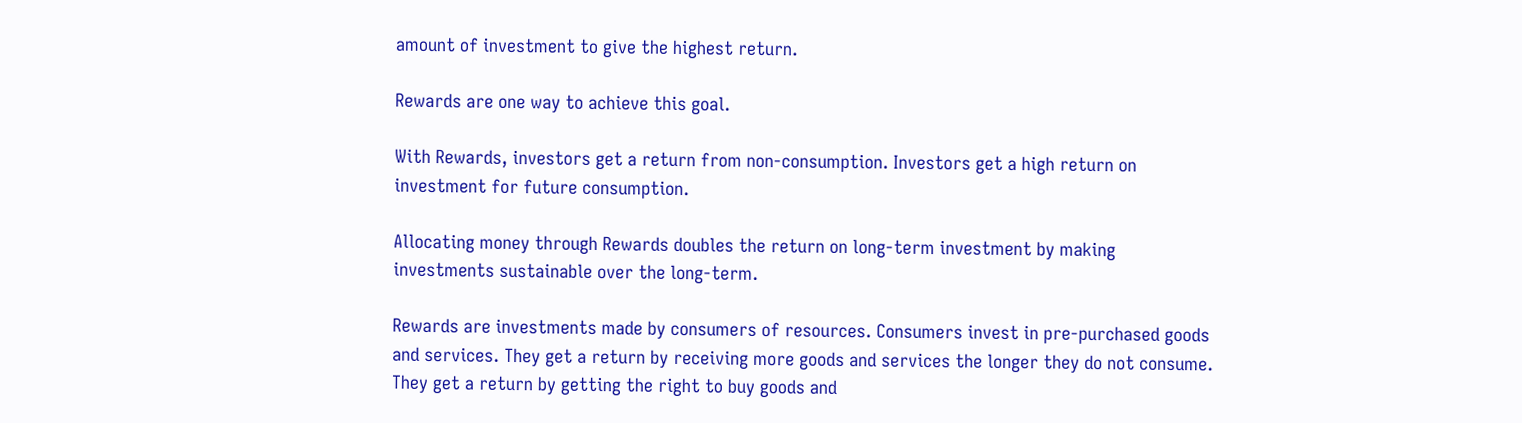amount of investment to give the highest return.

Rewards are one way to achieve this goal.

With Rewards, investors get a return from non-consumption. Investors get a high return on investment for future consumption.

Allocating money through Rewards doubles the return on long-term investment by making investments sustainable over the long-term.

Rewards are investments made by consumers of resources. Consumers invest in pre-purchased goods and services. They get a return by receiving more goods and services the longer they do not consume. They get a return by getting the right to buy goods and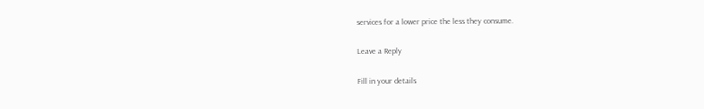services for a lower price the less they consume.

Leave a Reply

Fill in your details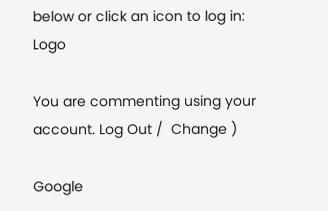below or click an icon to log in: Logo

You are commenting using your account. Log Out /  Change )

Google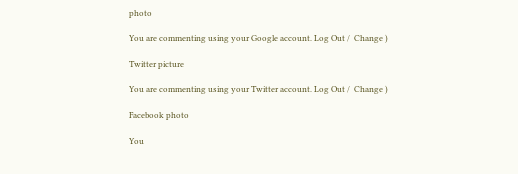photo

You are commenting using your Google account. Log Out /  Change )

Twitter picture

You are commenting using your Twitter account. Log Out /  Change )

Facebook photo

You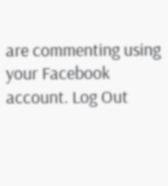are commenting using your Facebook account. Log Out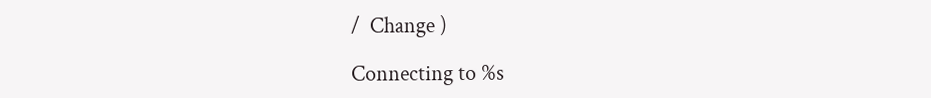/  Change )

Connecting to %s